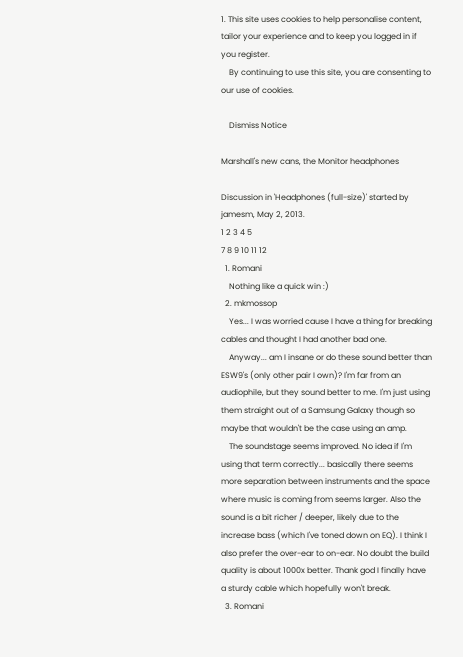1. This site uses cookies to help personalise content, tailor your experience and to keep you logged in if you register.
    By continuing to use this site, you are consenting to our use of cookies.

    Dismiss Notice

Marshall's new cans, the Monitor headphones

Discussion in 'Headphones (full-size)' started by jamesm, May 2, 2013.
1 2 3 4 5
7 8 9 10 11 12
  1. Romani
    Nothing like a quick win :)
  2. mkmossop
    Yes... I was worried cause I have a thing for breaking cables and thought I had another bad one.
    Anyway... am I insane or do these sound better than ESW9's (only other pair I own)? I'm far from an audiophile, but they sound better to me. I'm just using them straight out of a Samsung Galaxy though so maybe that wouldn't be the case using an amp.
    The soundstage seems improved. No idea if I'm using that term correctly... basically there seems more separation between instruments and the space where music is coming from seems larger. Also the sound is a bit richer / deeper, likely due to the increase bass (which I've toned down on EQ). I think I also prefer the over-ear to on-ear. No doubt the build quality is about 1000x better. Thank god I finally have a sturdy cable which hopefully won't break.
  3. Romani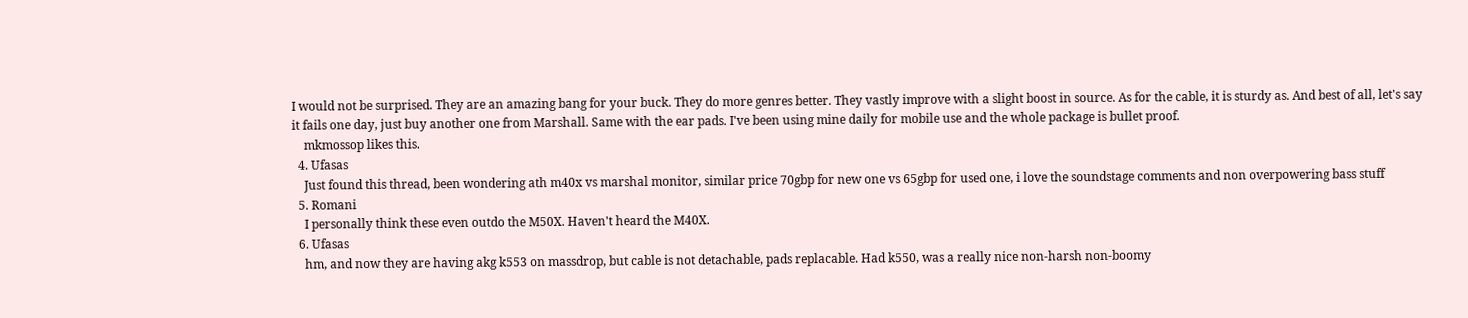I would not be surprised. They are an amazing bang for your buck. They do more genres better. They vastly improve with a slight boost in source. As for the cable, it is sturdy as. And best of all, let's say it fails one day, just buy another one from Marshall. Same with the ear pads. I've been using mine daily for mobile use and the whole package is bullet proof.
    mkmossop likes this.
  4. Ufasas
    Just found this thread, been wondering ath m40x vs marshal monitor, similar price 70gbp for new one vs 65gbp for used one, i love the soundstage comments and non overpowering bass stuff
  5. Romani
    I personally think these even outdo the M50X. Haven't heard the M40X.
  6. Ufasas
    hm, and now they are having akg k553 on massdrop, but cable is not detachable, pads replacable. Had k550, was a really nice non-harsh non-boomy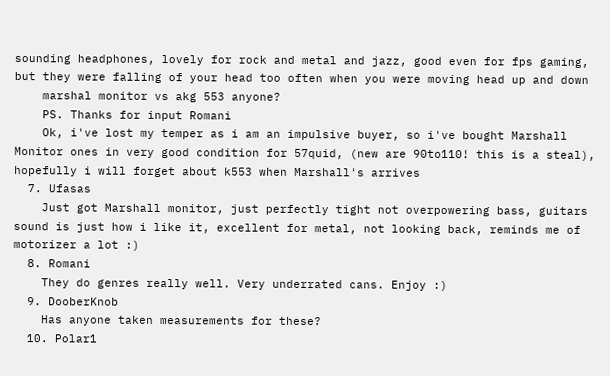sounding headphones, lovely for rock and metal and jazz, good even for fps gaming, but they were falling of your head too often when you were moving head up and down
    marshal monitor vs akg 553 anyone?
    PS. Thanks for input Romani
    Ok, i've lost my temper as i am an impulsive buyer, so i've bought Marshall Monitor ones in very good condition for 57quid, (new are 90to110! this is a steal), hopefully i will forget about k553 when Marshall's arrives
  7. Ufasas
    Just got Marshall monitor, just perfectly tight not overpowering bass, guitars sound is just how i like it, excellent for metal, not looking back, reminds me of motorizer a lot :)
  8. Romani
    They do genres really well. Very underrated cans. Enjoy :)
  9. DooberKnob
    Has anyone taken measurements for these?
  10. Polar1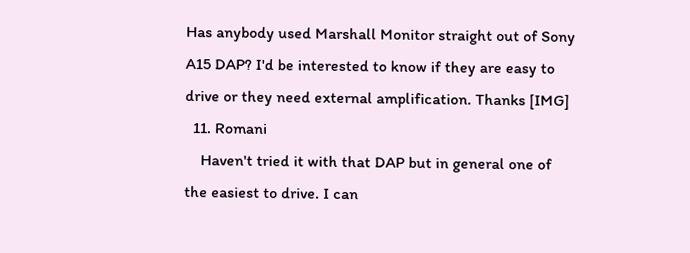Has anybody used Marshall Monitor straight out of Sony A15 DAP? I'd be interested to know if they are easy to drive or they need external amplification. Thanks [IMG]
  11. Romani
    Haven't tried it with that DAP but in general one of the easiest to drive. I can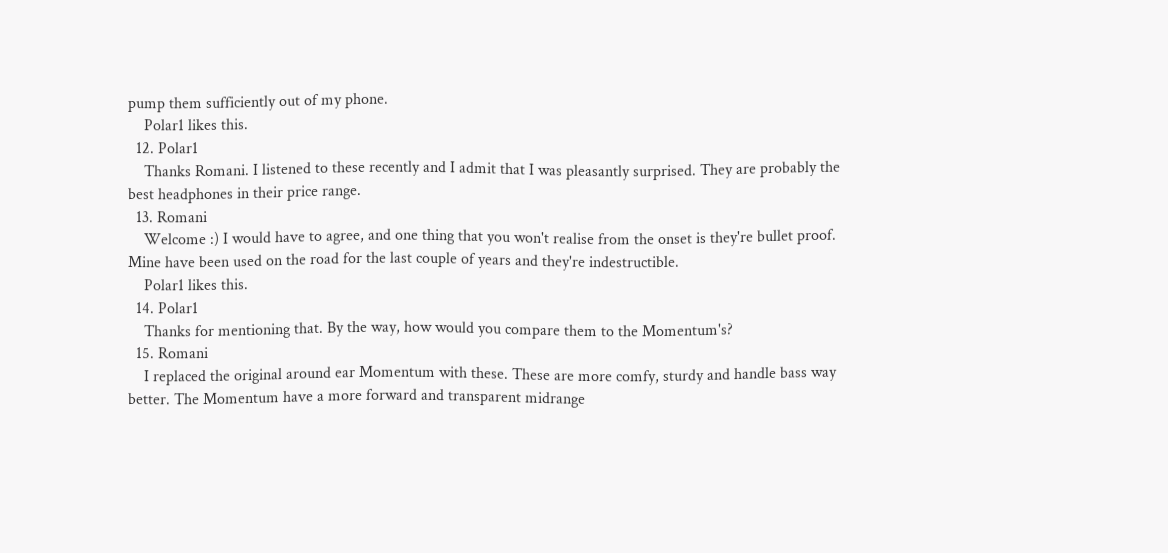pump them sufficiently out of my phone.
    Polar1 likes this.
  12. Polar1
    Thanks Romani. I listened to these recently and I admit that I was pleasantly surprised. They are probably the best headphones in their price range.
  13. Romani
    Welcome :) I would have to agree, and one thing that you won't realise from the onset is they're bullet proof. Mine have been used on the road for the last couple of years and they're indestructible.
    Polar1 likes this.
  14. Polar1
    Thanks for mentioning that. By the way, how would you compare them to the Momentum's?
  15. Romani
    I replaced the original around ear Momentum with these. These are more comfy, sturdy and handle bass way better. The Momentum have a more forward and transparent midrange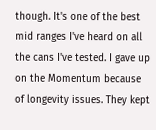though. It's one of the best mid ranges I've heard on all the cans I've tested. I gave up on the Momentum because of longevity issues. They kept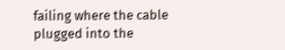failing where the cable plugged into the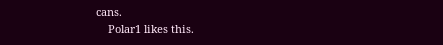cans.
    Polar1 likes this.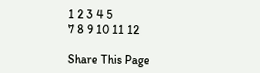1 2 3 4 5
7 8 9 10 11 12

Share This Page